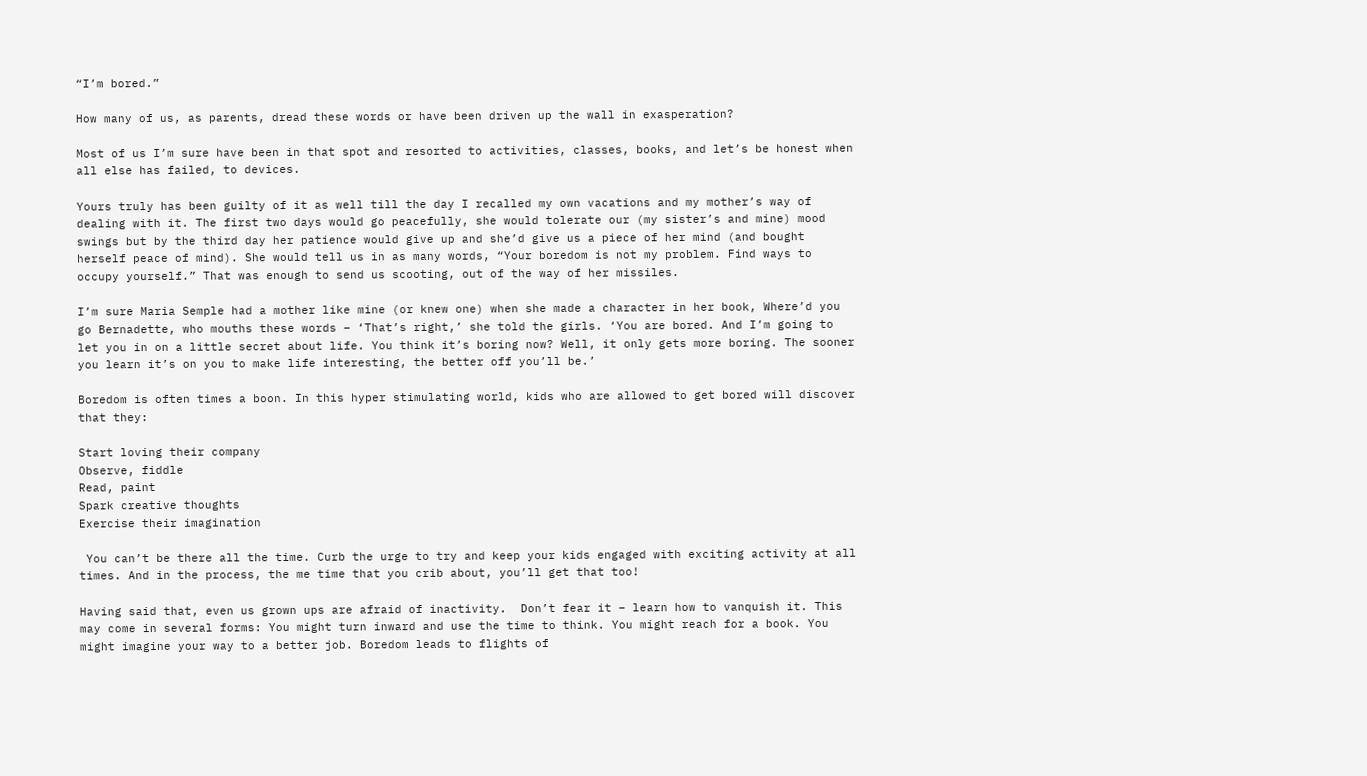“I’m bored.”

How many of us, as parents, dread these words or have been driven up the wall in exasperation?

Most of us I’m sure have been in that spot and resorted to activities, classes, books, and let’s be honest when all else has failed, to devices.

Yours truly has been guilty of it as well till the day I recalled my own vacations and my mother’s way of dealing with it. The first two days would go peacefully, she would tolerate our (my sister’s and mine) mood swings but by the third day her patience would give up and she’d give us a piece of her mind (and bought herself peace of mind). She would tell us in as many words, “Your boredom is not my problem. Find ways to occupy yourself.” That was enough to send us scooting, out of the way of her missiles.

I’m sure Maria Semple had a mother like mine (or knew one) when she made a character in her book, Where’d you go Bernadette, who mouths these words – ‘That’s right,’ she told the girls. ‘You are bored. And I’m going to let you in on a little secret about life. You think it’s boring now? Well, it only gets more boring. The sooner you learn it’s on you to make life interesting, the better off you’ll be.’

Boredom is often times a boon. In this hyper stimulating world, kids who are allowed to get bored will discover that they:

Start loving their company
Observe, fiddle
Read, paint
Spark creative thoughts
Exercise their imagination

 You can’t be there all the time. Curb the urge to try and keep your kids engaged with exciting activity at all times. And in the process, the me time that you crib about, you’ll get that too!

Having said that, even us grown ups are afraid of inactivity.  Don’t fear it – learn how to vanquish it. This may come in several forms: You might turn inward and use the time to think. You might reach for a book. You might imagine your way to a better job. Boredom leads to flights of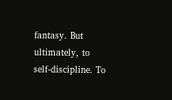fantasy. But ultimately, to self-discipline. To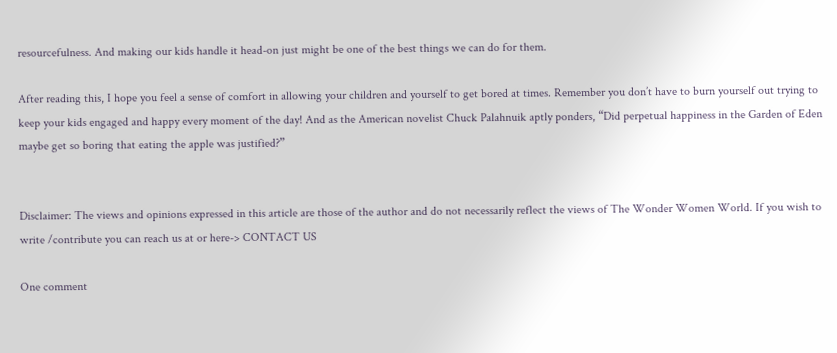resourcefulness. And making our kids handle it head-on just might be one of the best things we can do for them.

After reading this, I hope you feel a sense of comfort in allowing your children and yourself to get bored at times. Remember you don’t have to burn yourself out trying to keep your kids engaged and happy every moment of the day! And as the American novelist Chuck Palahnuik aptly ponders, “Did perpetual happiness in the Garden of Eden maybe get so boring that eating the apple was justified?”


Disclaimer: The views and opinions expressed in this article are those of the author and do not necessarily reflect the views of The Wonder Women World. If you wish to write /contribute you can reach us at or here-> CONTACT US

One comment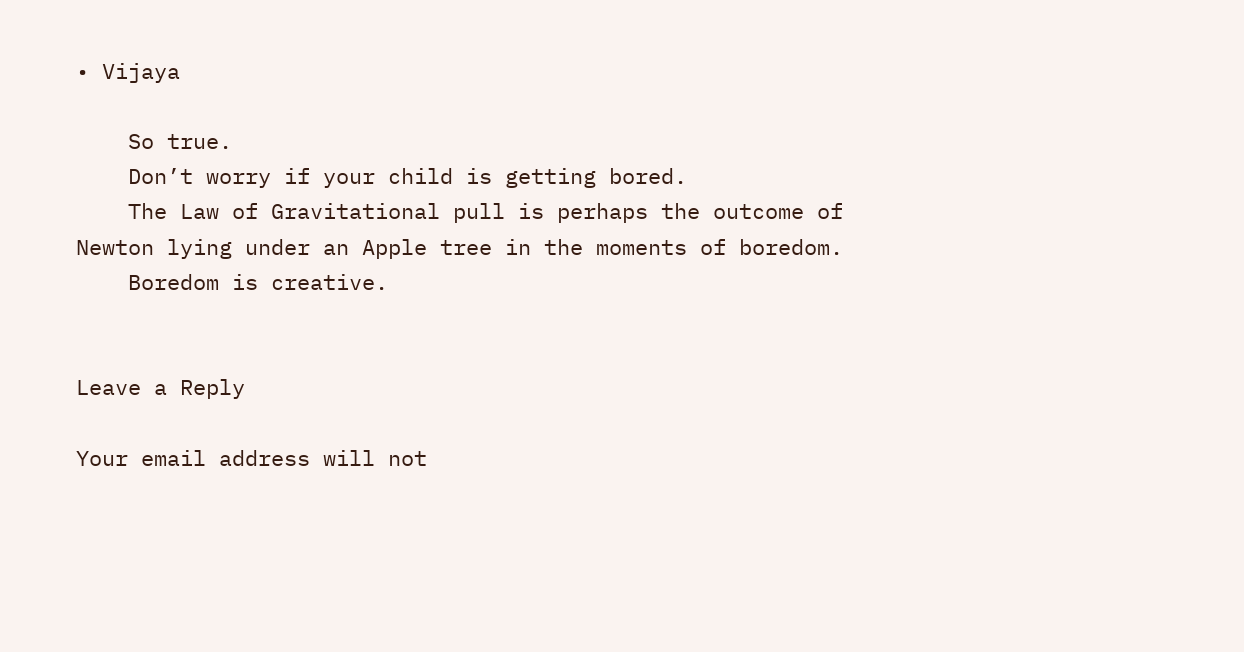• Vijaya

    So true.
    Don’t worry if your child is getting bored.
    The Law of Gravitational pull is perhaps the outcome of Newton lying under an Apple tree in the moments of boredom.
    Boredom is creative.


Leave a Reply

Your email address will not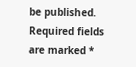be published. Required fields are marked *